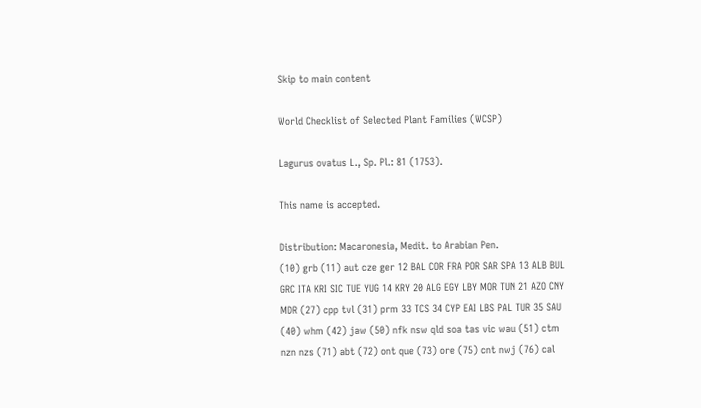Skip to main content

World Checklist of Selected Plant Families (WCSP)

Lagurus ovatus L., Sp. Pl.: 81 (1753).

This name is accepted.

Distribution: Macaronesia, Medit. to Arabian Pen.
(10) grb (11) aut cze ger 12 BAL COR FRA POR SAR SPA 13 ALB BUL GRC ITA KRI SIC TUE YUG 14 KRY 20 ALG EGY LBY MOR TUN 21 AZO CNY MDR (27) cpp tvl (31) prm 33 TCS 34 CYP EAI LBS PAL TUR 35 SAU (40) whm (42) jaw (50) nfk nsw qld soa tas vic wau (51) ctm nzn nzs (71) abt (72) ont que (73) ore (75) cnt nwj (76) cal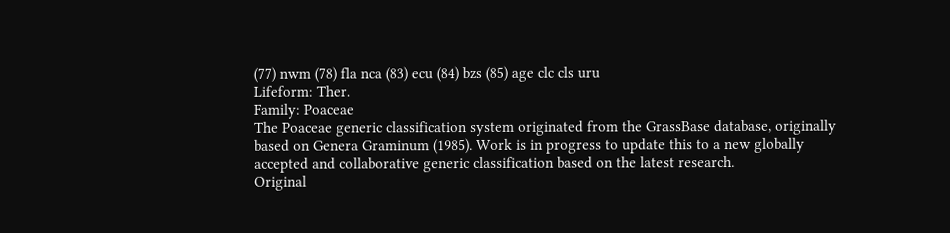(77) nwm (78) fla nca (83) ecu (84) bzs (85) age clc cls uru
Lifeform: Ther.
Family: Poaceae
The Poaceae generic classification system originated from the GrassBase database, originally based on Genera Graminum (1985). Work is in progress to update this to a new globally accepted and collaborative generic classification based on the latest research.
Original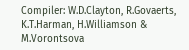Compiler: W.D.Clayton, R.Govaerts, K.T.Harman, H.Williamson & M.Vorontsova